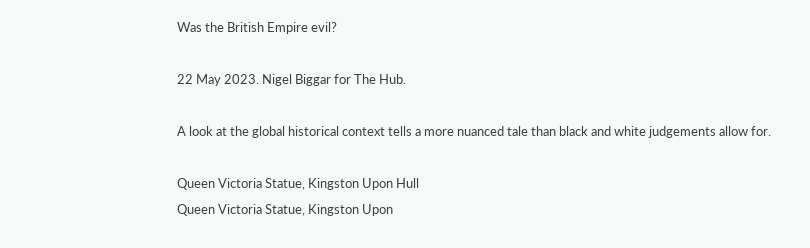Was the British Empire evil?

22 May 2023. Nigel Biggar for The Hub.

A look at the global historical context tells a more nuanced tale than black and white judgements allow for.

Queen Victoria Statue, Kingston Upon Hull
Queen Victoria Statue, Kingston Upon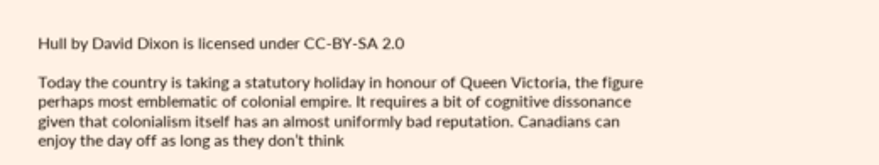Hull by David Dixon is licensed under CC-BY-SA 2.0

Today the country is taking a statutory holiday in honour of Queen Victoria, the figure perhaps most emblematic of colonial empire. It requires a bit of cognitive dissonance given that colonialism itself has an almost uniformly bad reputation. Canadians can enjoy the day off as long as they don’t think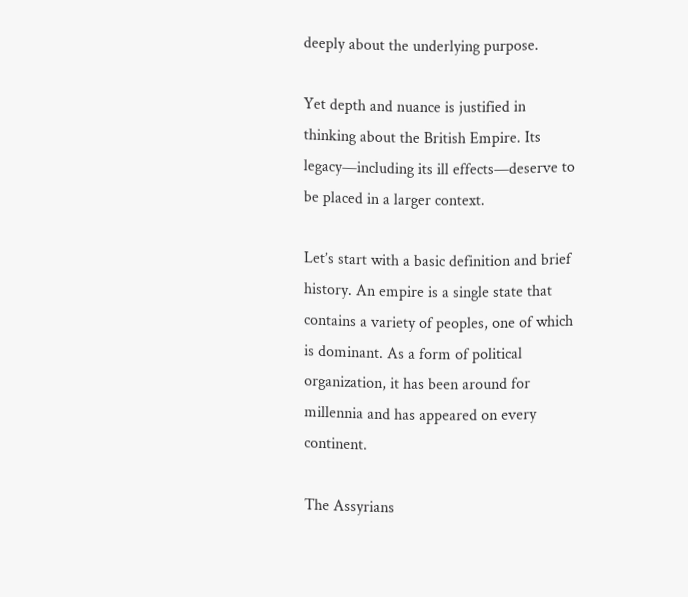deeply about the underlying purpose.

Yet depth and nuance is justified in thinking about the British Empire. Its legacy—including its ill effects—deserve to be placed in a larger context.

Let’s start with a basic definition and brief history. An empire is a single state that contains a variety of peoples, one of which is dominant. As a form of political organization, it has been around for millennia and has appeared on every continent.

The Assyrians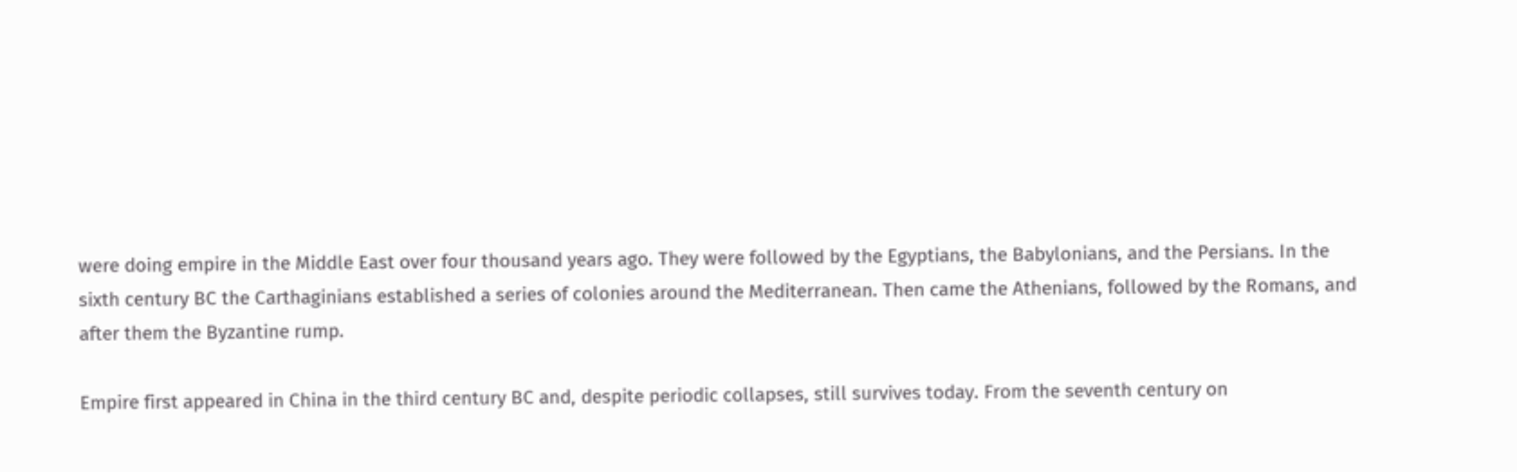were doing empire in the Middle East over four thousand years ago. They were followed by the Egyptians, the Babylonians, and the Persians. In the sixth century BC the Carthaginians established a series of colonies around the Mediterranean. Then came the Athenians, followed by the Romans, and after them the Byzantine rump.

Empire first appeared in China in the third century BC and, despite periodic collapses, still survives today. From the seventh century on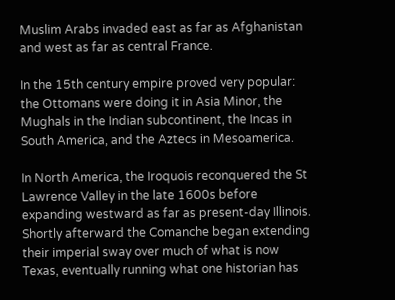Muslim Arabs invaded east as far as Afghanistan and west as far as central France.

In the 15th century empire proved very popular: the Ottomans were doing it in Asia Minor, the Mughals in the Indian subcontinent, the Incas in South America, and the Aztecs in Mesoamerica.

In North America, the Iroquois reconquered the St Lawrence Valley in the late 1600s before expanding westward as far as present-day Illinois. Shortly afterward the Comanche began extending their imperial sway over much of what is now Texas, eventually running what one historian has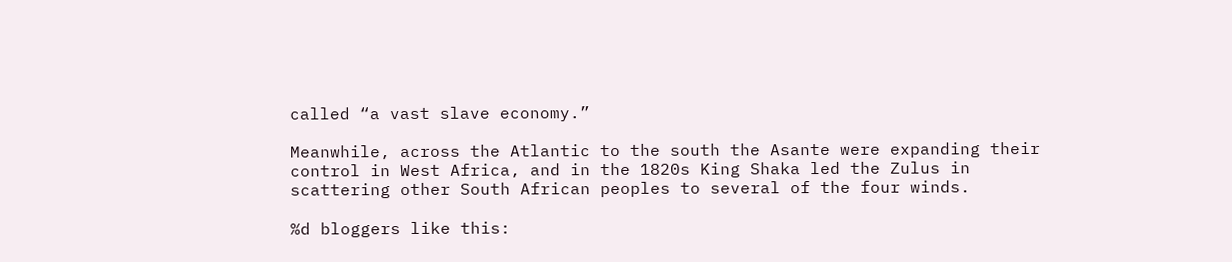called “a vast slave economy.”

Meanwhile, across the Atlantic to the south the Asante were expanding their control in West Africa, and in the 1820s King Shaka led the Zulus in scattering other South African peoples to several of the four winds.

%d bloggers like this: